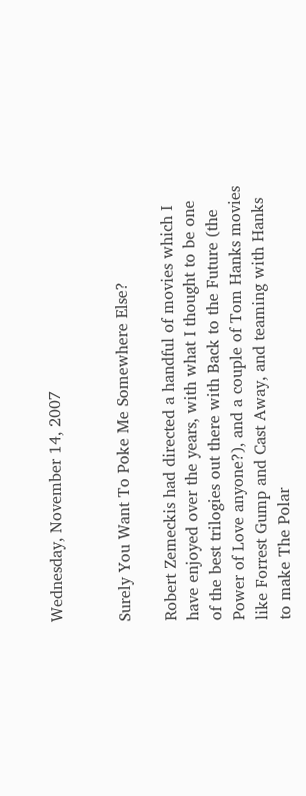Wednesday, November 14, 2007


Surely You Want To Poke Me Somewhere Else?

Robert Zemeckis had directed a handful of movies which I have enjoyed over the years, with what I thought to be one of the best trilogies out there with Back to the Future (the Power of Love anyone?), and a couple of Tom Hanks movies like Forrest Gump and Cast Away, and teaming with Hanks to make The Polar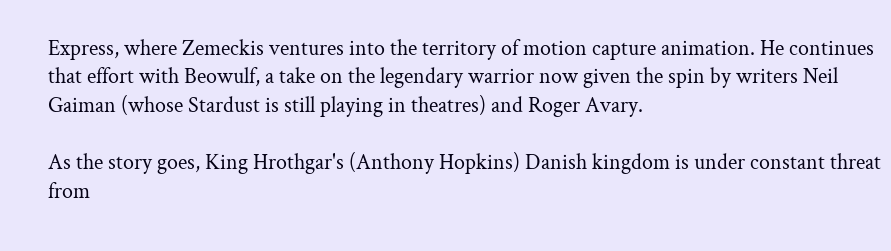Express, where Zemeckis ventures into the territory of motion capture animation. He continues that effort with Beowulf, a take on the legendary warrior now given the spin by writers Neil Gaiman (whose Stardust is still playing in theatres) and Roger Avary.

As the story goes, King Hrothgar's (Anthony Hopkins) Danish kingdom is under constant threat from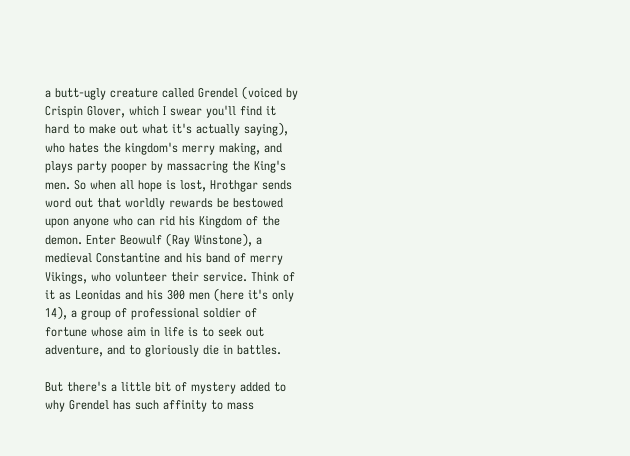a butt-ugly creature called Grendel (voiced by Crispin Glover, which I swear you'll find it hard to make out what it's actually saying), who hates the kingdom's merry making, and plays party pooper by massacring the King's men. So when all hope is lost, Hrothgar sends word out that worldly rewards be bestowed upon anyone who can rid his Kingdom of the demon. Enter Beowulf (Ray Winstone), a medieval Constantine and his band of merry Vikings, who volunteer their service. Think of it as Leonidas and his 300 men (here it's only 14), a group of professional soldier of fortune whose aim in life is to seek out adventure, and to gloriously die in battles.

But there's a little bit of mystery added to why Grendel has such affinity to mass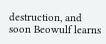destruction, and soon Beowulf learns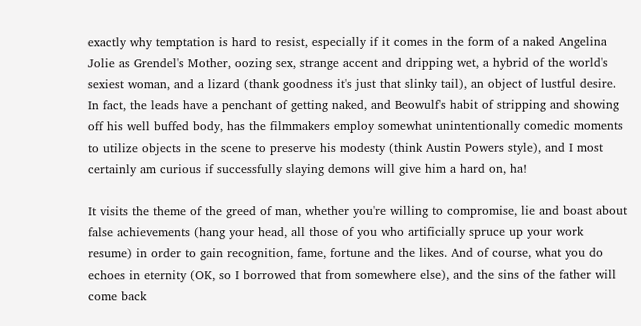exactly why temptation is hard to resist, especially if it comes in the form of a naked Angelina Jolie as Grendel's Mother, oozing sex, strange accent and dripping wet, a hybrid of the world's sexiest woman, and a lizard (thank goodness it's just that slinky tail), an object of lustful desire. In fact, the leads have a penchant of getting naked, and Beowulf's habit of stripping and showing off his well buffed body, has the filmmakers employ somewhat unintentionally comedic moments to utilize objects in the scene to preserve his modesty (think Austin Powers style), and I most certainly am curious if successfully slaying demons will give him a hard on, ha!

It visits the theme of the greed of man, whether you're willing to compromise, lie and boast about false achievements (hang your head, all those of you who artificially spruce up your work resume) in order to gain recognition, fame, fortune and the likes. And of course, what you do echoes in eternity (OK, so I borrowed that from somewhere else), and the sins of the father will come back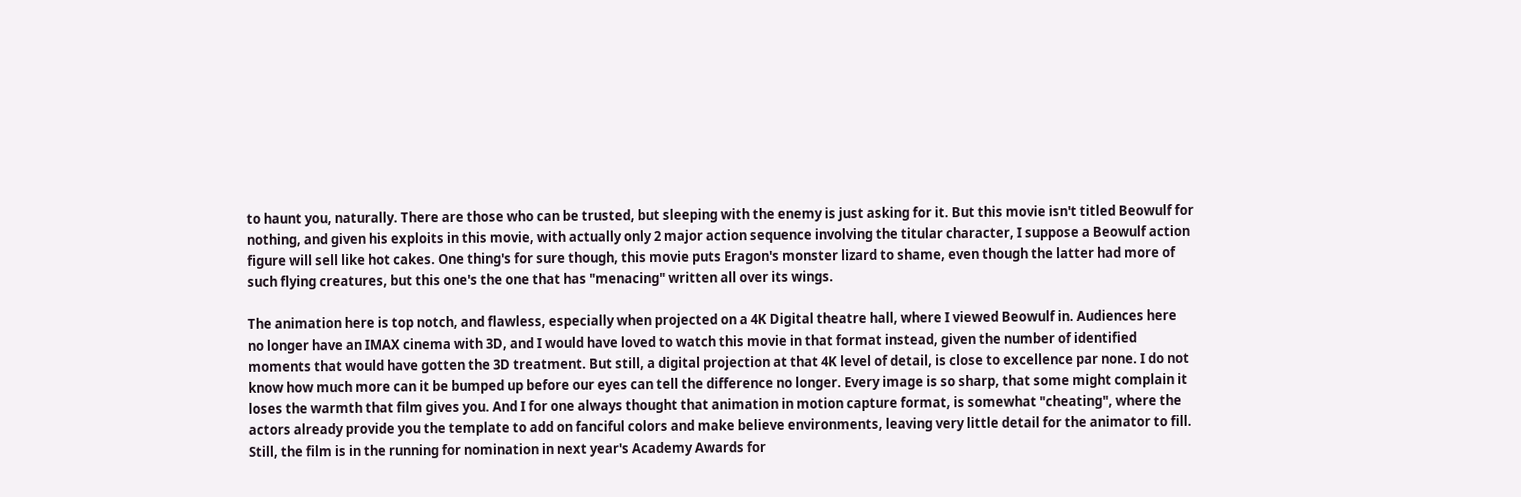to haunt you, naturally. There are those who can be trusted, but sleeping with the enemy is just asking for it. But this movie isn't titled Beowulf for nothing, and given his exploits in this movie, with actually only 2 major action sequence involving the titular character, I suppose a Beowulf action figure will sell like hot cakes. One thing's for sure though, this movie puts Eragon's monster lizard to shame, even though the latter had more of such flying creatures, but this one's the one that has "menacing" written all over its wings.

The animation here is top notch, and flawless, especially when projected on a 4K Digital theatre hall, where I viewed Beowulf in. Audiences here no longer have an IMAX cinema with 3D, and I would have loved to watch this movie in that format instead, given the number of identified moments that would have gotten the 3D treatment. But still, a digital projection at that 4K level of detail, is close to excellence par none. I do not know how much more can it be bumped up before our eyes can tell the difference no longer. Every image is so sharp, that some might complain it loses the warmth that film gives you. And I for one always thought that animation in motion capture format, is somewhat "cheating", where the actors already provide you the template to add on fanciful colors and make believe environments, leaving very little detail for the animator to fill. Still, the film is in the running for nomination in next year's Academy Awards for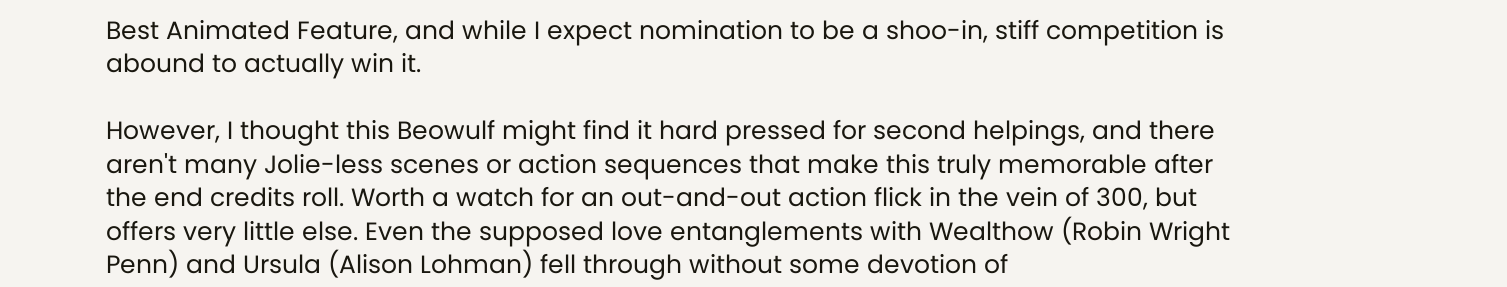Best Animated Feature, and while I expect nomination to be a shoo-in, stiff competition is abound to actually win it.

However, I thought this Beowulf might find it hard pressed for second helpings, and there aren't many Jolie-less scenes or action sequences that make this truly memorable after the end credits roll. Worth a watch for an out-and-out action flick in the vein of 300, but offers very little else. Even the supposed love entanglements with Wealthow (Robin Wright Penn) and Ursula (Alison Lohman) fell through without some devotion of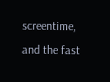screentime, and the fast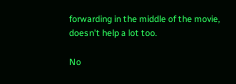forwarding in the middle of the movie, doesn't help a lot too.

No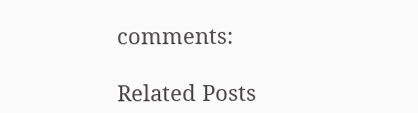comments:

Related Posts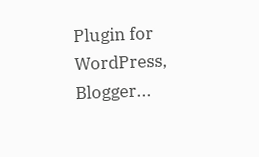Plugin for WordPress, Blogger...